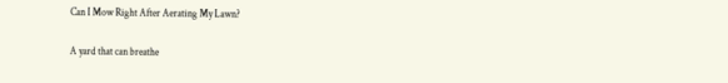Can I Mow Right After Aerating My Lawn?

A yard that can breathe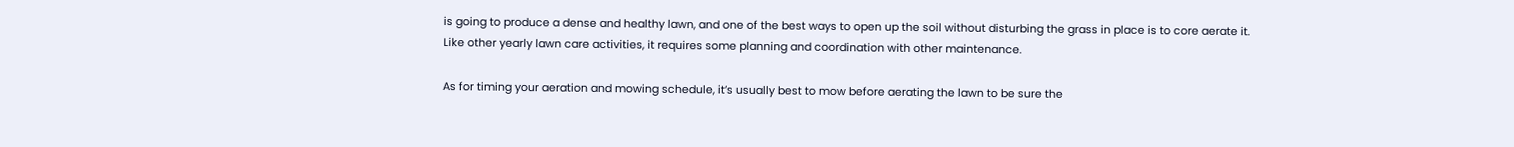is going to produce a dense and healthy lawn, and one of the best ways to open up the soil without disturbing the grass in place is to core aerate it. Like other yearly lawn care activities, it requires some planning and coordination with other maintenance.

As for timing your aeration and mowing schedule, it’s usually best to mow before aerating the lawn to be sure the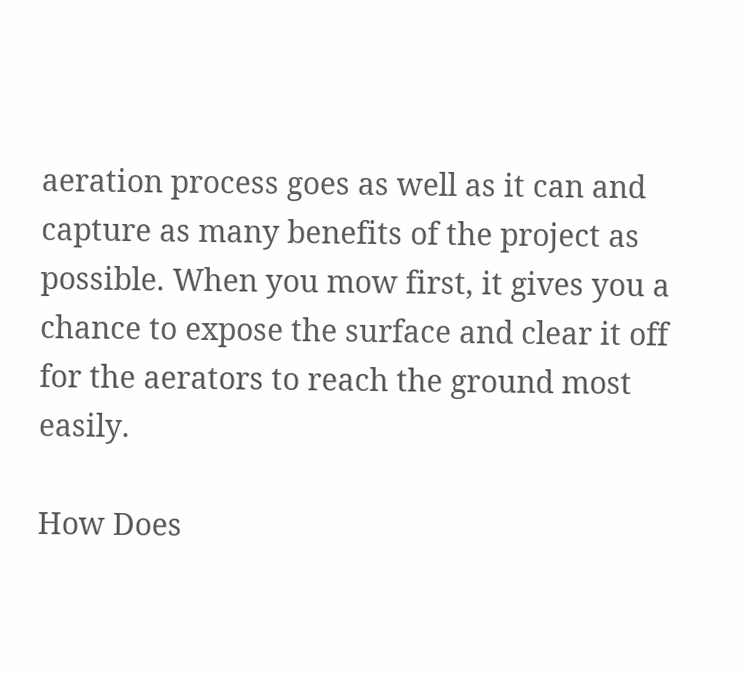aeration process goes as well as it can and capture as many benefits of the project as possible. When you mow first, it gives you a chance to expose the surface and clear it off for the aerators to reach the ground most easily.

How Does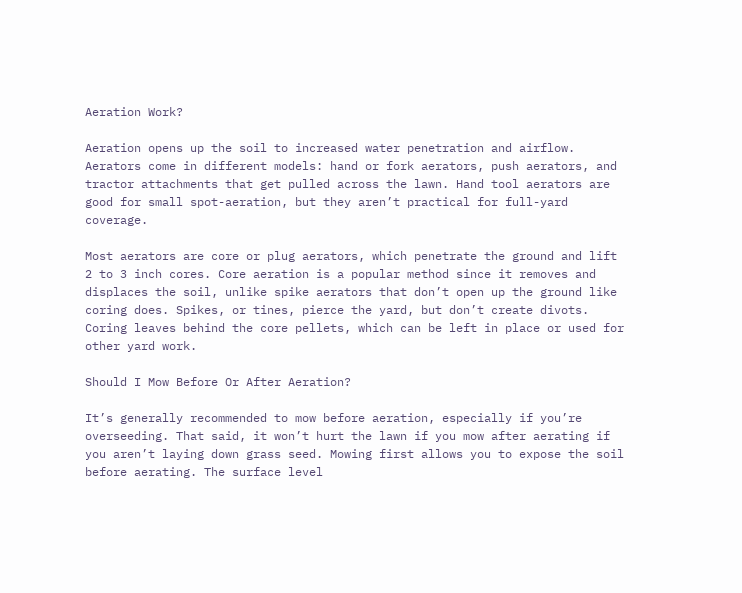Aeration Work?

Aeration opens up the soil to increased water penetration and airflow. Aerators come in different models: hand or fork aerators, push aerators, and tractor attachments that get pulled across the lawn. Hand tool aerators are good for small spot-aeration, but they aren’t practical for full-yard coverage.

Most aerators are core or plug aerators, which penetrate the ground and lift 2 to 3 inch cores. Core aeration is a popular method since it removes and displaces the soil, unlike spike aerators that don’t open up the ground like coring does. Spikes, or tines, pierce the yard, but don’t create divots. Coring leaves behind the core pellets, which can be left in place or used for other yard work.

Should I Mow Before Or After Aeration?

It’s generally recommended to mow before aeration, especially if you’re overseeding. That said, it won’t hurt the lawn if you mow after aerating if you aren’t laying down grass seed. Mowing first allows you to expose the soil before aerating. The surface level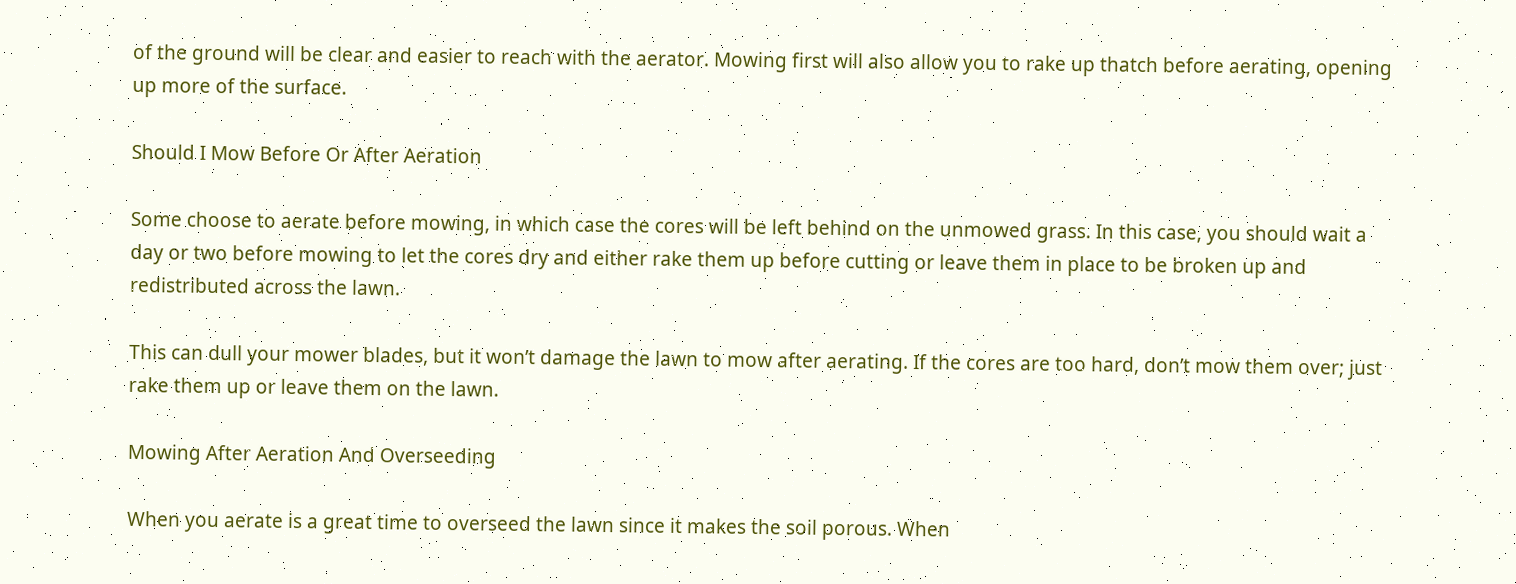of the ground will be clear and easier to reach with the aerator. Mowing first will also allow you to rake up thatch before aerating, opening up more of the surface.

Should I Mow Before Or After Aeration

Some choose to aerate before mowing, in which case the cores will be left behind on the unmowed grass. In this case, you should wait a day or two before mowing to let the cores dry and either rake them up before cutting or leave them in place to be broken up and redistributed across the lawn.

This can dull your mower blades, but it won’t damage the lawn to mow after aerating. If the cores are too hard, don’t mow them over; just rake them up or leave them on the lawn.

Mowing After Aeration And Overseeding

When you aerate is a great time to overseed the lawn since it makes the soil porous. When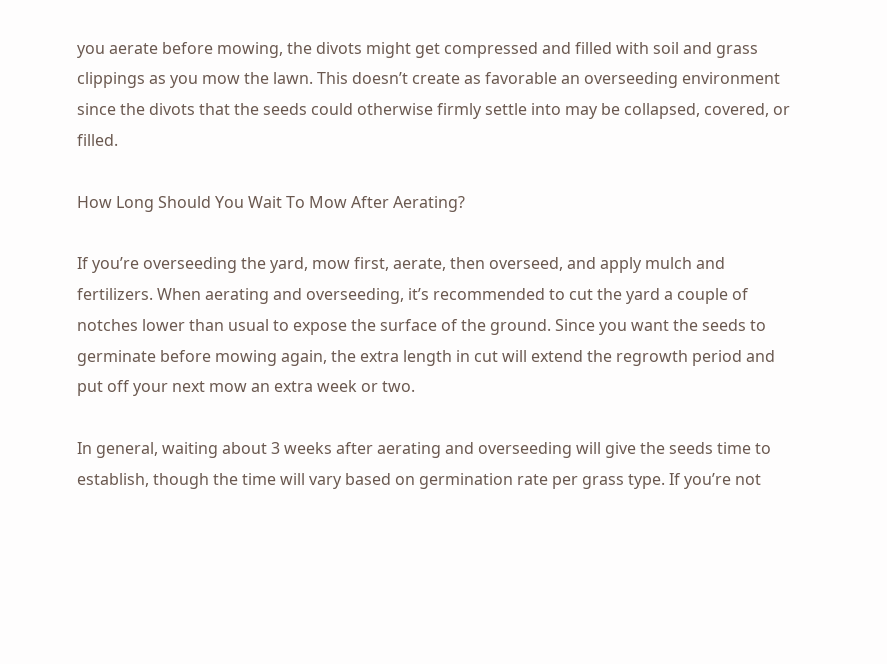you aerate before mowing, the divots might get compressed and filled with soil and grass clippings as you mow the lawn. This doesn’t create as favorable an overseeding environment since the divots that the seeds could otherwise firmly settle into may be collapsed, covered, or filled.

How Long Should You Wait To Mow After Aerating?

If you’re overseeding the yard, mow first, aerate, then overseed, and apply mulch and fertilizers. When aerating and overseeding, it’s recommended to cut the yard a couple of notches lower than usual to expose the surface of the ground. Since you want the seeds to germinate before mowing again, the extra length in cut will extend the regrowth period and put off your next mow an extra week or two.

In general, waiting about 3 weeks after aerating and overseeding will give the seeds time to establish, though the time will vary based on germination rate per grass type. If you’re not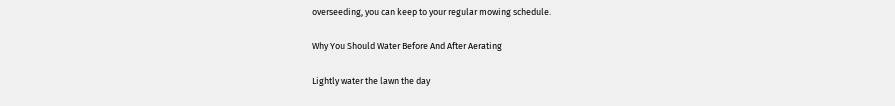overseeding, you can keep to your regular mowing schedule.

Why You Should Water Before And After Aerating

Lightly water the lawn the day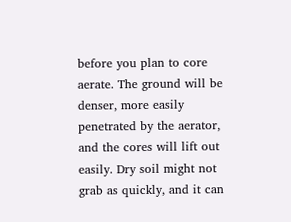before you plan to core aerate. The ground will be denser, more easily penetrated by the aerator, and the cores will lift out easily. Dry soil might not grab as quickly, and it can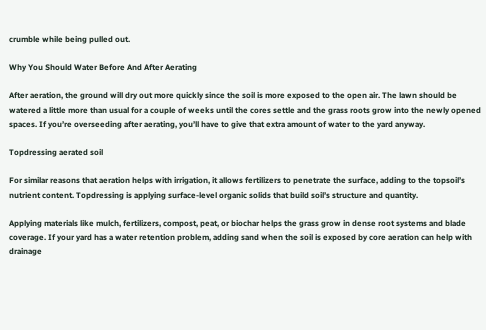crumble while being pulled out.

Why You Should Water Before And After Aerating

After aeration, the ground will dry out more quickly since the soil is more exposed to the open air. The lawn should be watered a little more than usual for a couple of weeks until the cores settle and the grass roots grow into the newly opened spaces. If you’re overseeding after aerating, you’ll have to give that extra amount of water to the yard anyway.

Topdressing aerated soil

For similar reasons that aeration helps with irrigation, it allows fertilizers to penetrate the surface, adding to the topsoil’s nutrient content. Topdressing is applying surface-level organic solids that build soil’s structure and quantity.

Applying materials like mulch, fertilizers, compost, peat, or biochar helps the grass grow in dense root systems and blade coverage. If your yard has a water retention problem, adding sand when the soil is exposed by core aeration can help with drainage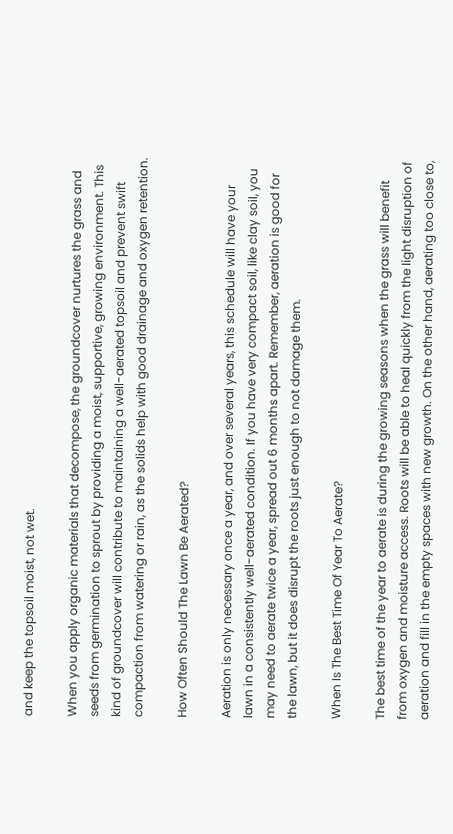and keep the topsoil moist, not wet.

When you apply organic materials that decompose, the groundcover nurtures the grass and seeds from germination to sprout by providing a moist, supportive, growing environment. This kind of groundcover will contribute to maintaining a well-aerated topsoil and prevent swift compaction from watering or rain, as the solids help with good drainage and oxygen retention.

How Often Should The Lawn Be Aerated?

Aeration is only necessary once a year, and over several years, this schedule will have your lawn in a consistently well-aerated condition. If you have very compact soil, like clay soil, you may need to aerate twice a year, spread out 6 months apart. Remember, aeration is good for the lawn, but it does disrupt the roots just enough to not damage them.

When Is The Best Time Of Year To Aerate?

The best time of the year to aerate is during the growing seasons when the grass will benefit from oxygen and moisture access. Roots will be able to heal quickly from the light disruption of aeration and fill in the empty spaces with new growth. On the other hand, aerating too close to,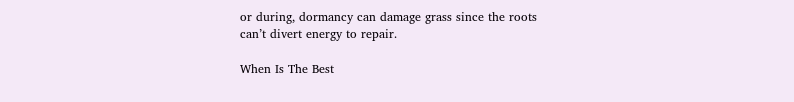or during, dormancy can damage grass since the roots can’t divert energy to repair.

When Is The Best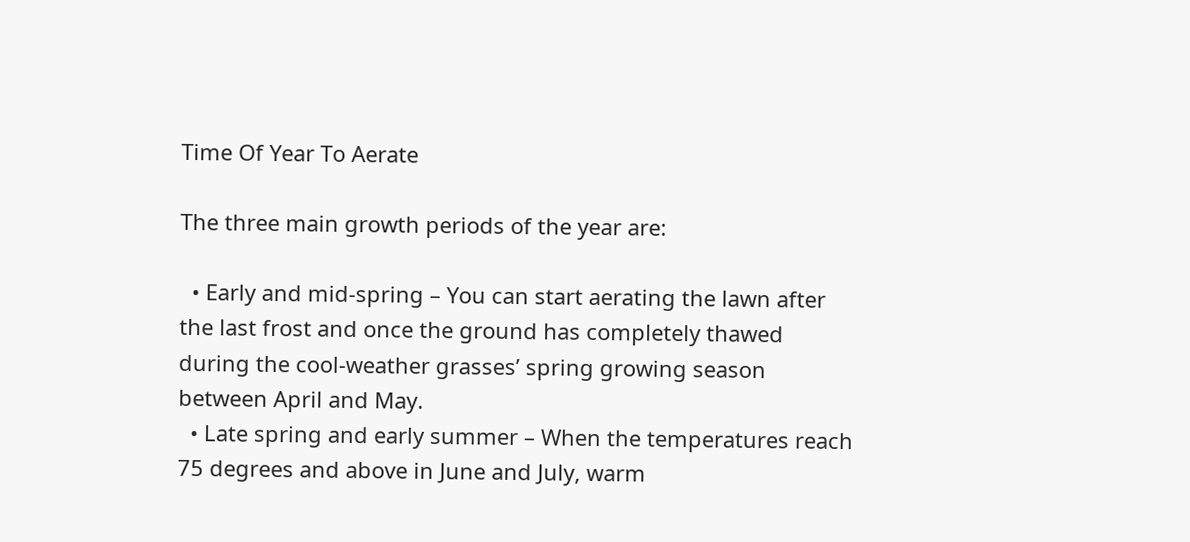Time Of Year To Aerate

The three main growth periods of the year are:

  • Early and mid-spring – You can start aerating the lawn after the last frost and once the ground has completely thawed during the cool-weather grasses’ spring growing season between April and May.
  • Late spring and early summer – When the temperatures reach 75 degrees and above in June and July, warm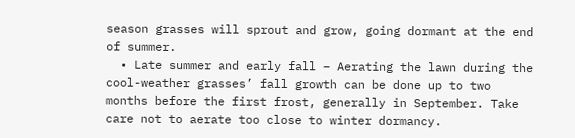season grasses will sprout and grow, going dormant at the end of summer.
  • Late summer and early fall – Aerating the lawn during the cool-weather grasses’ fall growth can be done up to two months before the first frost, generally in September. Take care not to aerate too close to winter dormancy.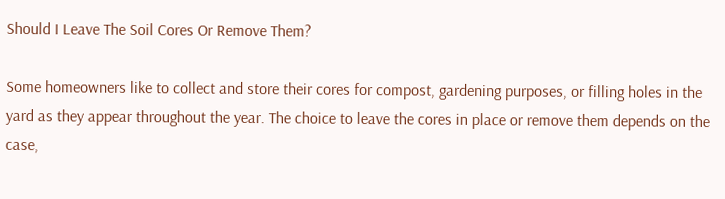Should I Leave The Soil Cores Or Remove Them?

Some homeowners like to collect and store their cores for compost, gardening purposes, or filling holes in the yard as they appear throughout the year. The choice to leave the cores in place or remove them depends on the case,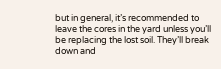but in general, it’s recommended to leave the cores in the yard unless you’ll be replacing the lost soil. They’ll break down and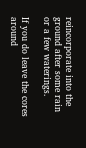reincorporate into the ground after some rain or a few waterings.

If you do leave the cores around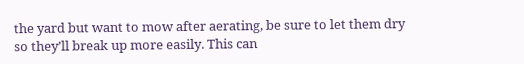the yard but want to mow after aerating, be sure to let them dry so they’ll break up more easily. This can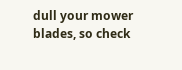dull your mower blades, so check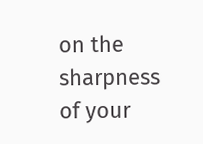on the sharpness of your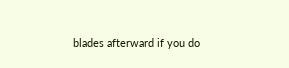blades afterward if you do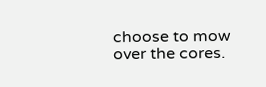choose to mow over the cores.